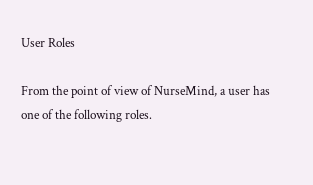User Roles

From the point of view of NurseMind, a user has one of the following roles.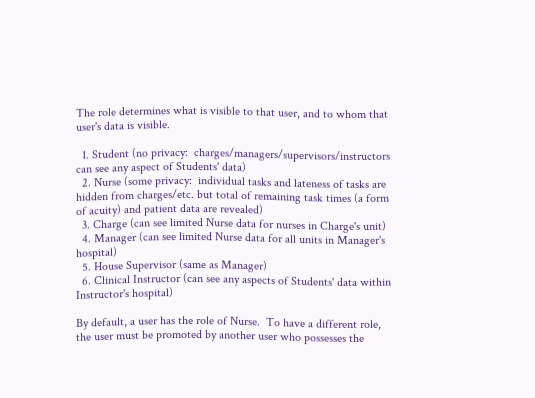The role determines what is visible to that user, and to whom that user's data is visible.

  1. Student (no privacy:  charges/managers/supervisors/instructors can see any aspect of Students' data)
  2. Nurse (some privacy:  individual tasks and lateness of tasks are hidden from charges/etc. but total of remaining task times (a form of acuity) and patient data are revealed)
  3. Charge (can see limited Nurse data for nurses in Charge's unit)
  4. Manager (can see limited Nurse data for all units in Manager's hospital)
  5. House Supervisor (same as Manager)
  6. Clinical Instructor (can see any aspects of Students' data within Instructor's hospital)

By default, a user has the role of Nurse.  To have a different role, the user must be promoted by another user who possesses the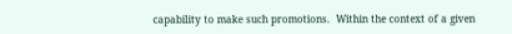capability to make such promotions.  Within the context of a given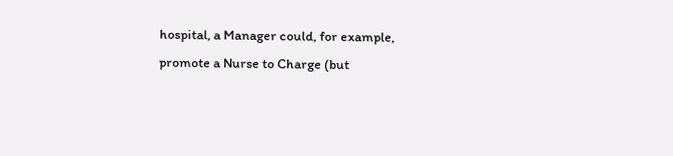hospital, a Manager could, for example, promote a Nurse to Charge (but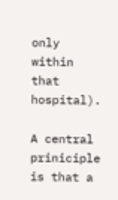only within that hospital).

A central priniciple is that a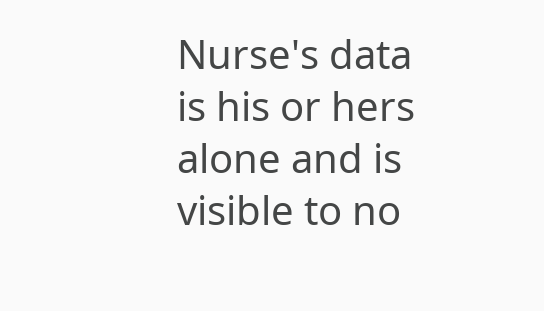Nurse's data is his or hers alone and is visible to no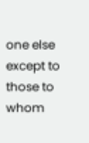one else except to those to whom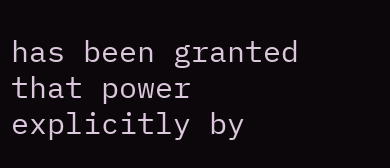has been granted that power explicitly by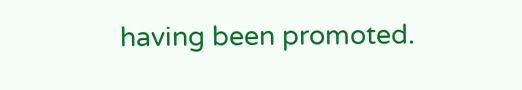having been promoted.